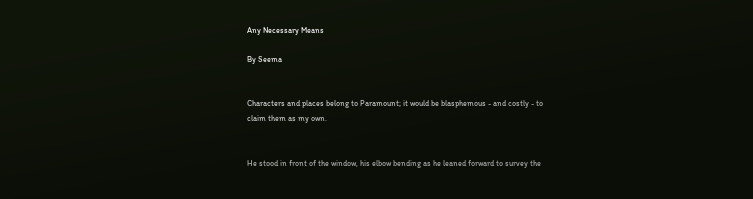Any Necessary Means

By Seema


Characters and places belong to Paramount; it would be blasphemous - and costly - to claim them as my own.


He stood in front of the window, his elbow bending as he leaned forward to survey the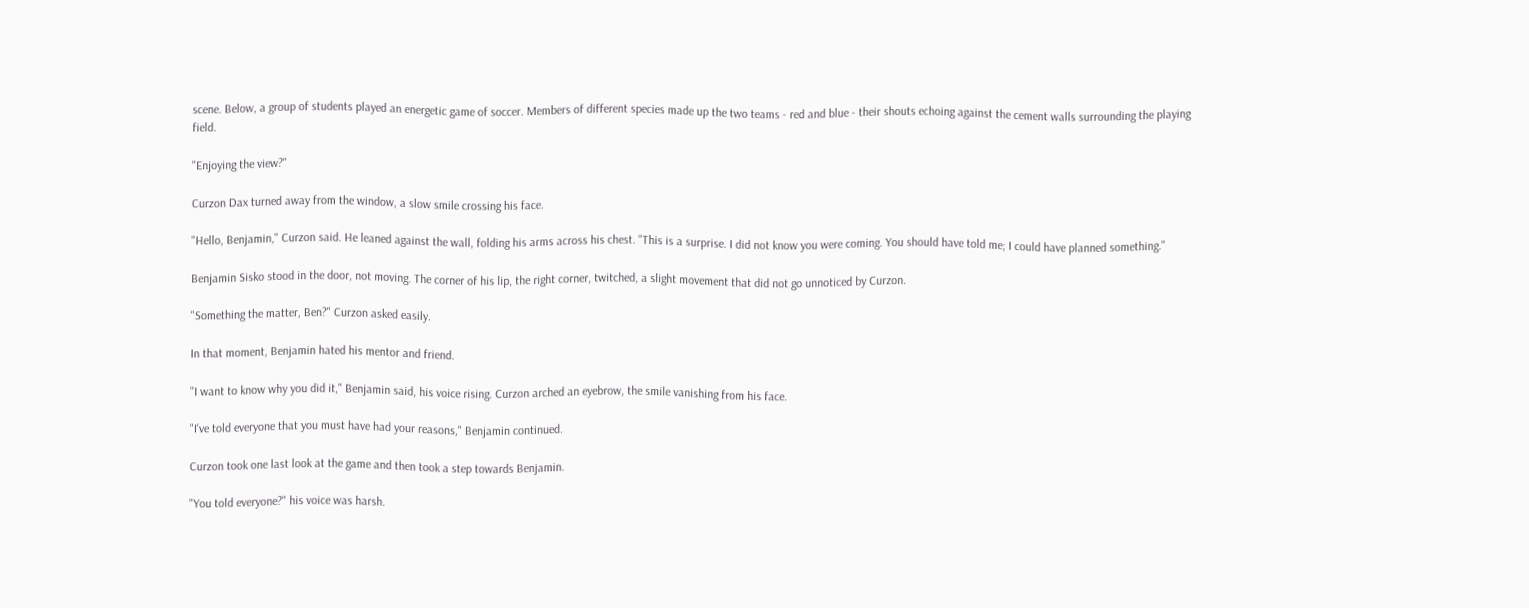scene. Below, a group of students played an energetic game of soccer. Members of different species made up the two teams - red and blue - their shouts echoing against the cement walls surrounding the playing field.

"Enjoying the view?"

Curzon Dax turned away from the window, a slow smile crossing his face.

"Hello, Benjamin," Curzon said. He leaned against the wall, folding his arms across his chest. "This is a surprise. I did not know you were coming. You should have told me; I could have planned something."

Benjamin Sisko stood in the door, not moving. The corner of his lip, the right corner, twitched, a slight movement that did not go unnoticed by Curzon.

"Something the matter, Ben?" Curzon asked easily.

In that moment, Benjamin hated his mentor and friend.

"I want to know why you did it," Benjamin said, his voice rising. Curzon arched an eyebrow, the smile vanishing from his face.

"I've told everyone that you must have had your reasons," Benjamin continued.

Curzon took one last look at the game and then took a step towards Benjamin.

"You told everyone?" his voice was harsh.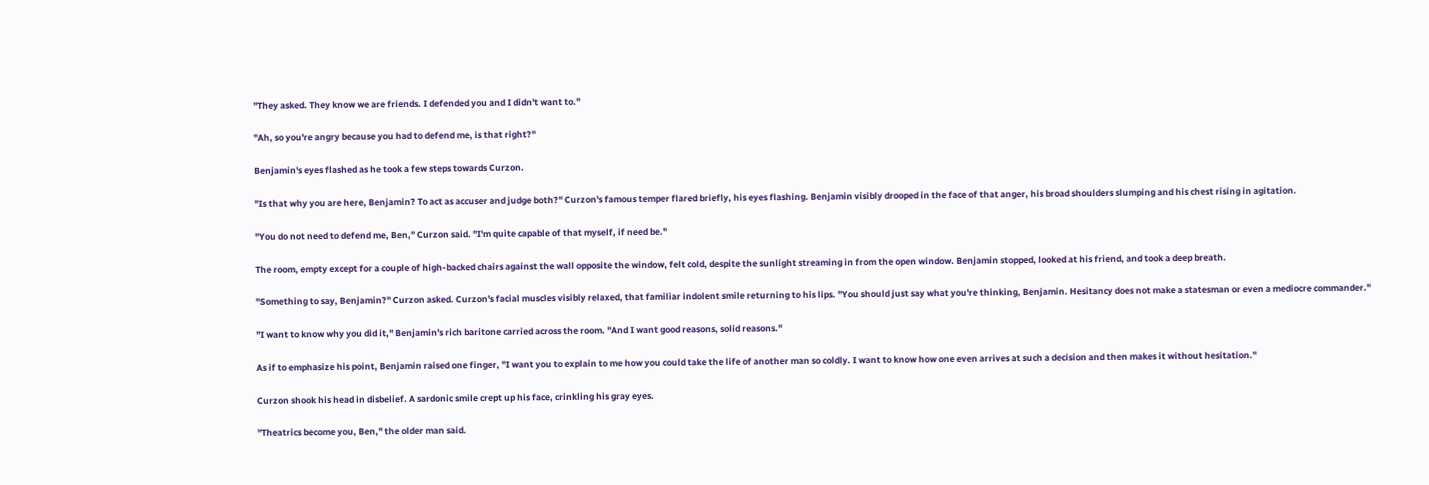"They asked. They know we are friends. I defended you and I didn't want to."

"Ah, so you're angry because you had to defend me, is that right?"

Benjamin's eyes flashed as he took a few steps towards Curzon.

"Is that why you are here, Benjamin? To act as accuser and judge both?" Curzon's famous temper flared briefly, his eyes flashing. Benjamin visibly drooped in the face of that anger, his broad shoulders slumping and his chest rising in agitation.

"You do not need to defend me, Ben," Curzon said. "I'm quite capable of that myself, if need be."

The room, empty except for a couple of high-backed chairs against the wall opposite the window, felt cold, despite the sunlight streaming in from the open window. Benjamin stopped, looked at his friend, and took a deep breath.

"Something to say, Benjamin?" Curzon asked. Curzon's facial muscles visibly relaxed, that familiar indolent smile returning to his lips. "You should just say what you're thinking, Benjamin. Hesitancy does not make a statesman or even a mediocre commander."

"I want to know why you did it," Benjamin's rich baritone carried across the room. "And I want good reasons, solid reasons."

As if to emphasize his point, Benjamin raised one finger, "I want you to explain to me how you could take the life of another man so coldly. I want to know how one even arrives at such a decision and then makes it without hesitation."

Curzon shook his head in disbelief. A sardonic smile crept up his face, crinkling his gray eyes.

"Theatrics become you, Ben," the older man said.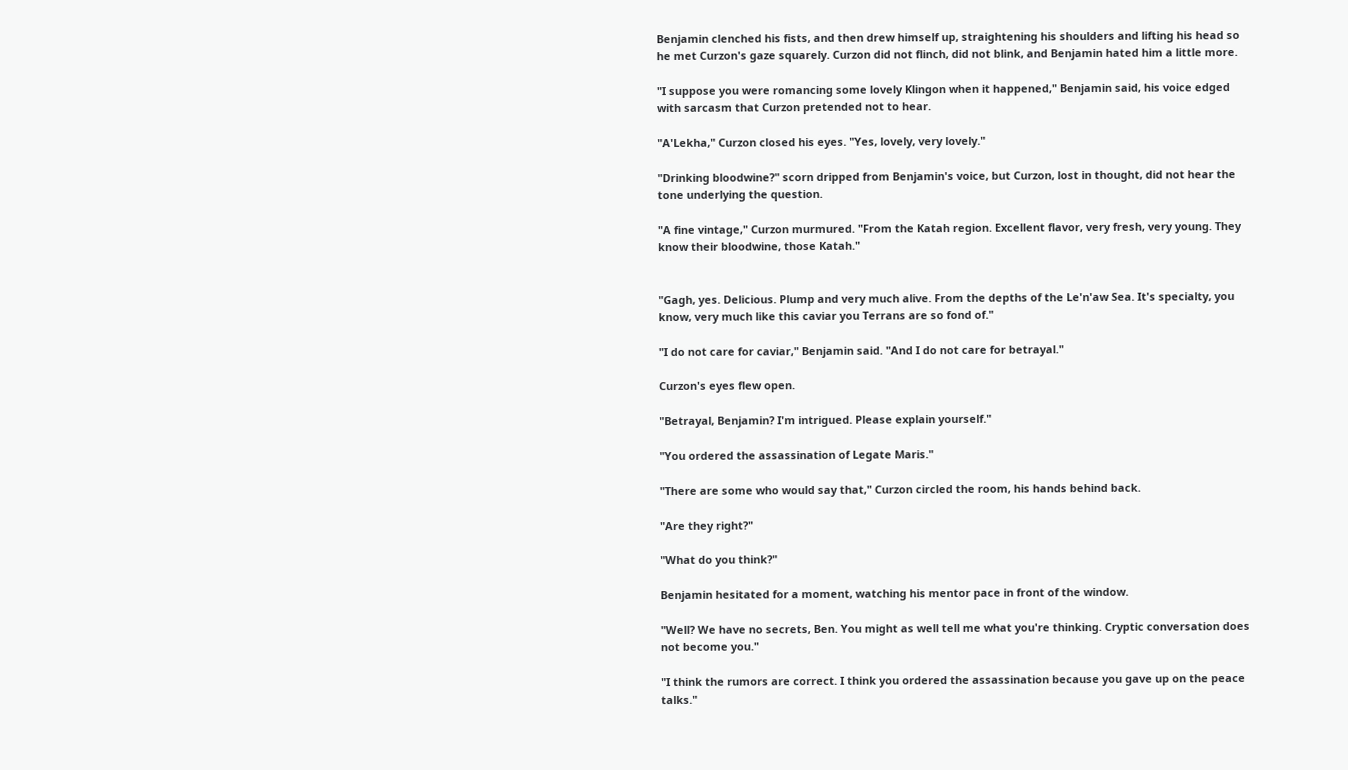Benjamin clenched his fists, and then drew himself up, straightening his shoulders and lifting his head so he met Curzon's gaze squarely. Curzon did not flinch, did not blink, and Benjamin hated him a little more.

"I suppose you were romancing some lovely Klingon when it happened," Benjamin said, his voice edged with sarcasm that Curzon pretended not to hear.

"A'Lekha," Curzon closed his eyes. "Yes, lovely, very lovely."

"Drinking bloodwine?" scorn dripped from Benjamin's voice, but Curzon, lost in thought, did not hear the tone underlying the question.

"A fine vintage," Curzon murmured. "From the Katah region. Excellent flavor, very fresh, very young. They know their bloodwine, those Katah."


"Gagh, yes. Delicious. Plump and very much alive. From the depths of the Le'n'aw Sea. It's specialty, you know, very much like this caviar you Terrans are so fond of."

"I do not care for caviar," Benjamin said. "And I do not care for betrayal."

Curzon's eyes flew open.

"Betrayal, Benjamin? I'm intrigued. Please explain yourself."

"You ordered the assassination of Legate Maris."

"There are some who would say that," Curzon circled the room, his hands behind back.

"Are they right?"

"What do you think?"

Benjamin hesitated for a moment, watching his mentor pace in front of the window.

"Well? We have no secrets, Ben. You might as well tell me what you're thinking. Cryptic conversation does not become you."

"I think the rumors are correct. I think you ordered the assassination because you gave up on the peace talks."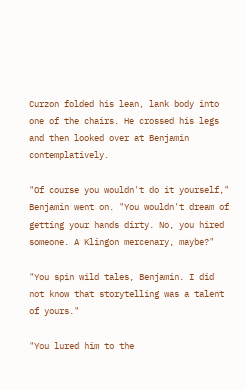Curzon folded his lean, lank body into one of the chairs. He crossed his legs and then looked over at Benjamin contemplatively.

"Of course you wouldn't do it yourself," Benjamin went on. "You wouldn't dream of getting your hands dirty. No, you hired someone. A Klingon mercenary, maybe?"

"You spin wild tales, Benjamin. I did not know that storytelling was a talent of yours."

"You lured him to the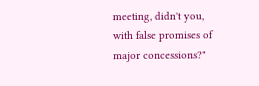meeting, didn't you, with false promises of major concessions?"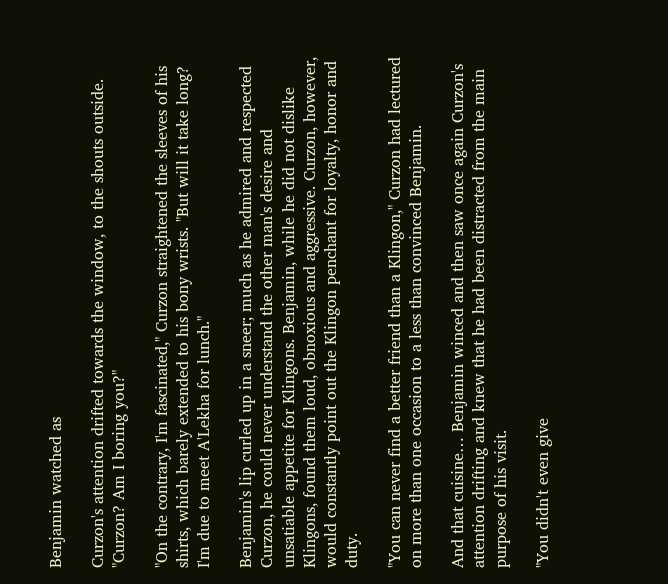Benjamin watched as

Curzon's attention drifted towards the window, to the shouts outside. "Curzon? Am I boring you?"

"On the contrary, I'm fascinated," Curzon straightened the sleeves of his shirts, which barely extended to his bony wrists. "But will it take long? I'm due to meet A'Lekha for lunch."

Benjamin's lip curled up in a sneer; much as he admired and respected Curzon, he could never understand the other man's desire and unsatiable appetite for Klingons. Benjamin, while he did not dislike Klingons, found them loud, obnoxious and aggressive. Curzon, however, would constantly point out the Klingon penchant for loyalty, honor and duty.

"You can never find a better friend than a Klingon," Curzon had lectured on more than one occasion to a less than convinced Benjamin.

And that cuisine… Benjamin winced and then saw once again Curzon's attention drifting and knew that he had been distracted from the main purpose of his visit.

"You didn't even give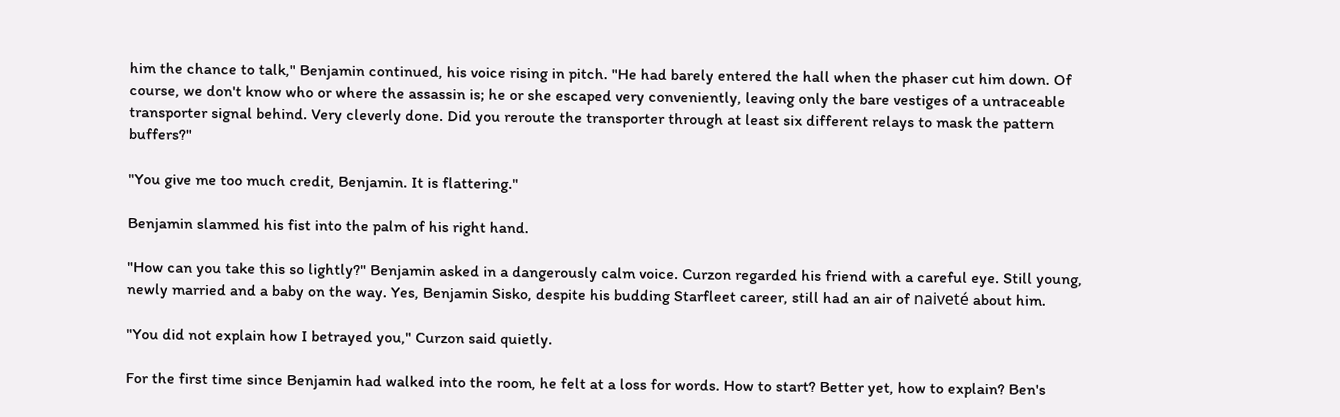him the chance to talk," Benjamin continued, his voice rising in pitch. "He had barely entered the hall when the phaser cut him down. Of course, we don't know who or where the assassin is; he or she escaped very conveniently, leaving only the bare vestiges of a untraceable transporter signal behind. Very cleverly done. Did you reroute the transporter through at least six different relays to mask the pattern buffers?"

"You give me too much credit, Benjamin. It is flattering."

Benjamin slammed his fist into the palm of his right hand.

"How can you take this so lightly?" Benjamin asked in a dangerously calm voice. Curzon regarded his friend with a careful eye. Still young, newly married and a baby on the way. Yes, Benjamin Sisko, despite his budding Starfleet career, still had an air of naiveté about him.

"You did not explain how I betrayed you," Curzon said quietly.

For the first time since Benjamin had walked into the room, he felt at a loss for words. How to start? Better yet, how to explain? Ben's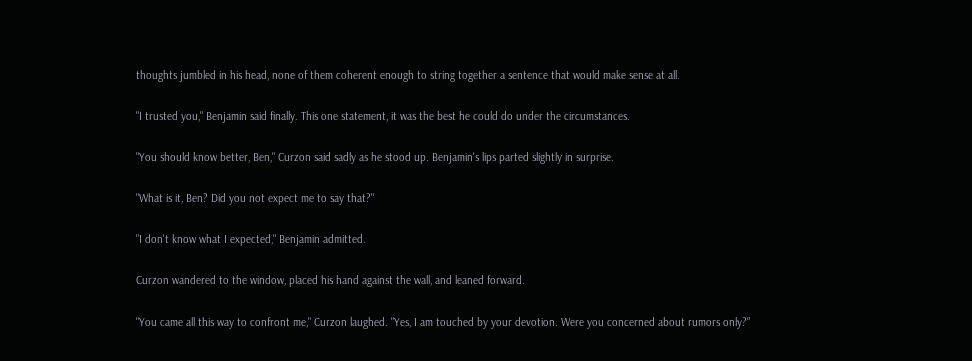thoughts jumbled in his head, none of them coherent enough to string together a sentence that would make sense at all.

"I trusted you," Benjamin said finally. This one statement, it was the best he could do under the circumstances.

"You should know better, Ben," Curzon said sadly as he stood up. Benjamin's lips parted slightly in surprise.

"What is it, Ben? Did you not expect me to say that?"

"I don't know what I expected," Benjamin admitted.

Curzon wandered to the window, placed his hand against the wall, and leaned forward.

"You came all this way to confront me," Curzon laughed. "Yes, I am touched by your devotion. Were you concerned about rumors only?"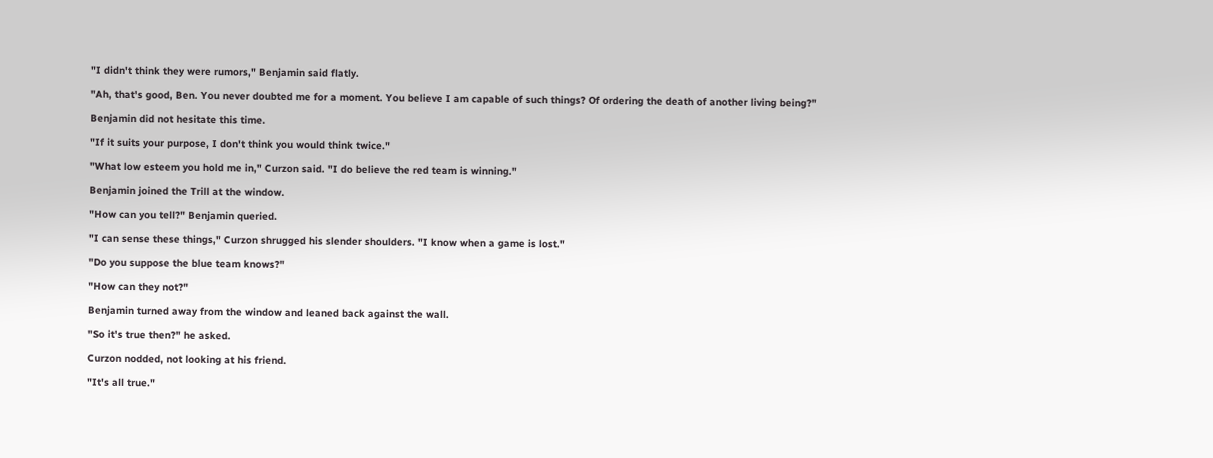"I didn't think they were rumors," Benjamin said flatly.

"Ah, that's good, Ben. You never doubted me for a moment. You believe I am capable of such things? Of ordering the death of another living being?"

Benjamin did not hesitate this time.

"If it suits your purpose, I don't think you would think twice."

"What low esteem you hold me in," Curzon said. "I do believe the red team is winning."

Benjamin joined the Trill at the window.

"How can you tell?" Benjamin queried.

"I can sense these things," Curzon shrugged his slender shoulders. "I know when a game is lost."

"Do you suppose the blue team knows?"

"How can they not?"

Benjamin turned away from the window and leaned back against the wall.

"So it's true then?" he asked.

Curzon nodded, not looking at his friend.

"It's all true."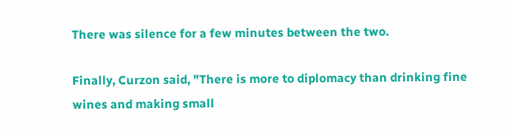There was silence for a few minutes between the two.

Finally, Curzon said, "There is more to diplomacy than drinking fine wines and making small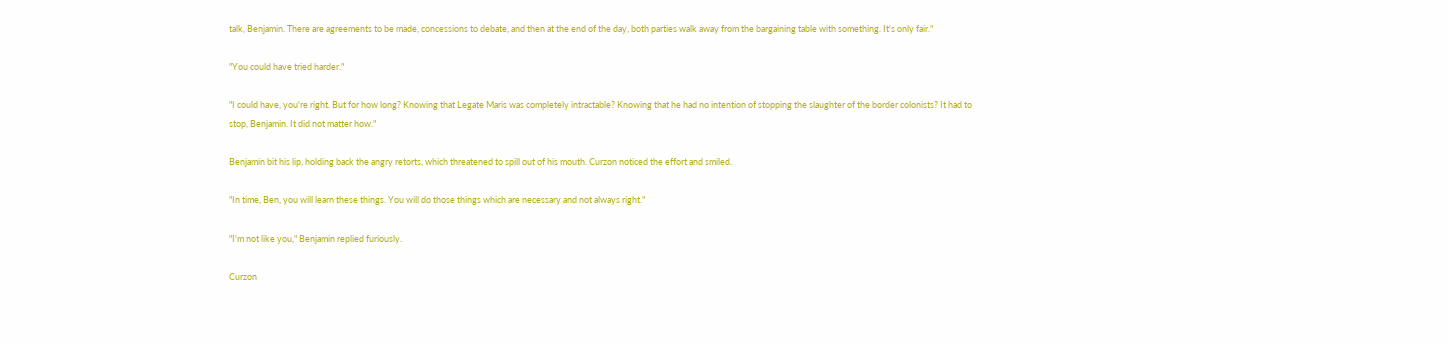talk, Benjamin. There are agreements to be made, concessions to debate, and then at the end of the day, both parties walk away from the bargaining table with something. It's only fair."

"You could have tried harder."

"I could have, you're right. But for how long? Knowing that Legate Maris was completely intractable? Knowing that he had no intention of stopping the slaughter of the border colonists? It had to stop, Benjamin. It did not matter how."

Benjamin bit his lip, holding back the angry retorts, which threatened to spill out of his mouth. Curzon noticed the effort and smiled.

"In time, Ben, you will learn these things. You will do those things which are necessary and not always right."

"I'm not like you," Benjamin replied furiously.

Curzon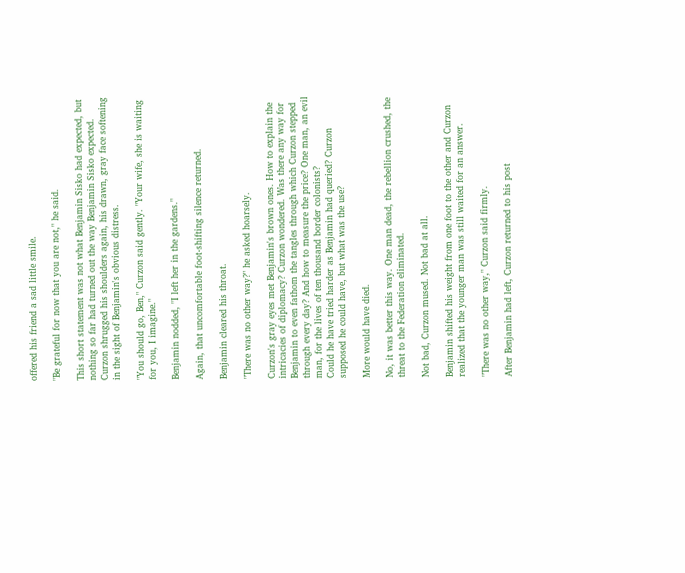offered his friend a sad little smile.

"Be grateful for now that you are not," he said.

This short statement was not what Benjamin Sisko had expected, but nothing so far had turned out the way Benjamin Sisko expected. Curzon shrugged his shoulders again, his drawn, gray face softening in the sight of Benjamin's obvious distress.

"You should go, Ben," Curzon said gently. "Your wife, she is waiting for you, I imagine."

Benjamin nodded, "I left her in the gardens."

Again, that uncomfortable foot-shifting silence returned.

Benjamin cleared his throat.

"There was no other way?" he asked hoarsely.

Curzon's gray eyes met Benjamin's brown ones. How to explain the intricacies of diplomacy? Curzon wondered. Was there any way for Benjamin to even fathom the tangles through which Curzon stepped through every day? And how to measure the price? One man, an evil man, for the lives of ten thousand border colonists?
Could he have tried harder as Benjamin had queried? Curzon supposed he could have, but what was the use?

More would have died.

No, it was better this way. One man dead, the rebellion crushed, the threat to the Federation eliminated.

Not bad, Curzon mused. Not bad at all.

Benjamin shifted his weight from one foot to the other and Curzon realized that the younger man was still waited for an answer.

"There was no other way," Curzon said firmly.

After Benjamin had left, Curzon returned to his post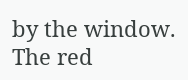by the window. The red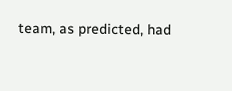team, as predicted, had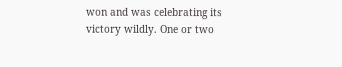won and was celebrating its victory wildly. One or two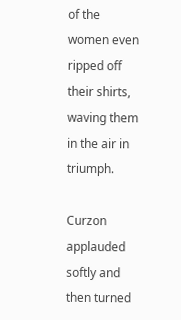of the women even ripped off their shirts, waving them in the air in triumph.

Curzon applauded softly and then turned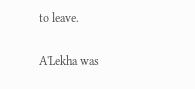to leave.

A'Lekha was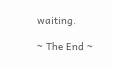waiting.

~ The End ~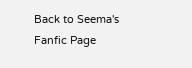Back to Seema's Fanfic Page